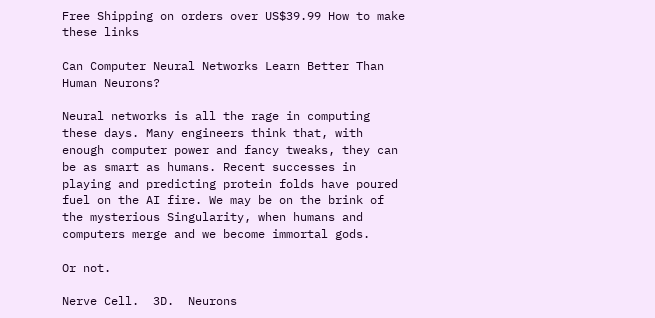Free Shipping on orders over US$39.99 How to make these links

Can Computer Neural Networks Learn Better Than Human Neurons?

Neural networks is all the rage in computing these days. Many engineers think that, with enough computer power and fancy tweaks, they can be as smart as humans. Recent successes in playing and predicting protein folds have poured fuel on the AI fire. We may be on the brink of the mysterious Singularity, when humans and computers merge and we become immortal gods.

Or not.

Nerve Cell.  3D.  Neurons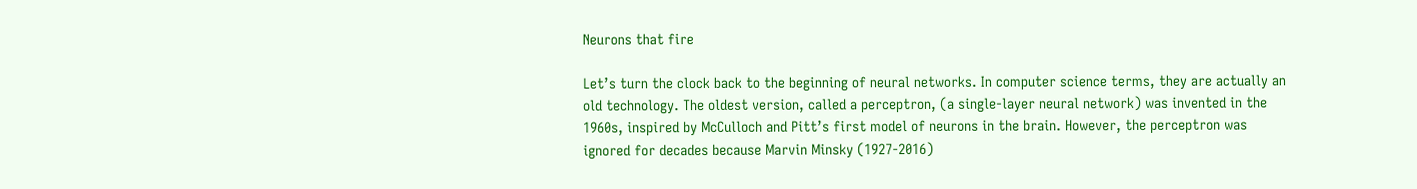Neurons that fire

Let’s turn the clock back to the beginning of neural networks. In computer science terms, they are actually an old technology. The oldest version, called a perceptron, (a single-layer neural network) was invented in the 1960s, inspired by McCulloch and Pitt’s first model of neurons in the brain. However, the perceptron was ignored for decades because Marvin Minsky (1927-2016)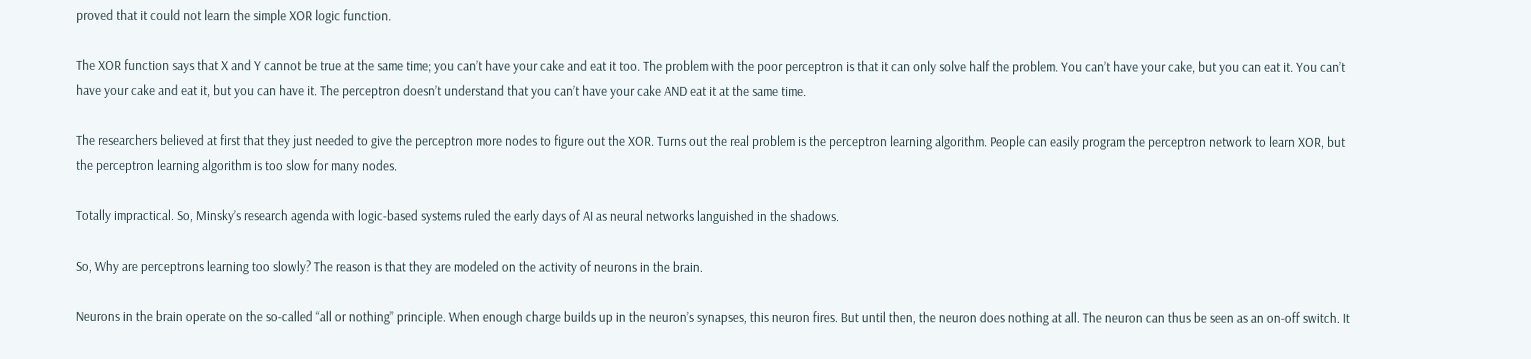proved that it could not learn the simple XOR logic function.

The XOR function says that X and Y cannot be true at the same time; you can’t have your cake and eat it too. The problem with the poor perceptron is that it can only solve half the problem. You can’t have your cake, but you can eat it. You can’t have your cake and eat it, but you can have it. The perceptron doesn’t understand that you can’t have your cake AND eat it at the same time.

The researchers believed at first that they just needed to give the perceptron more nodes to figure out the XOR. Turns out the real problem is the perceptron learning algorithm. People can easily program the perceptron network to learn XOR, but the perceptron learning algorithm is too slow for many nodes.

Totally impractical. So, Minsky’s research agenda with logic-based systems ruled the early days of AI as neural networks languished in the shadows.

So, Why are perceptrons learning too slowly? The reason is that they are modeled on the activity of neurons in the brain.

Neurons in the brain operate on the so-called “all or nothing” principle. When enough charge builds up in the neuron’s synapses, this neuron fires. But until then, the neuron does nothing at all. The neuron can thus be seen as an on-off switch. It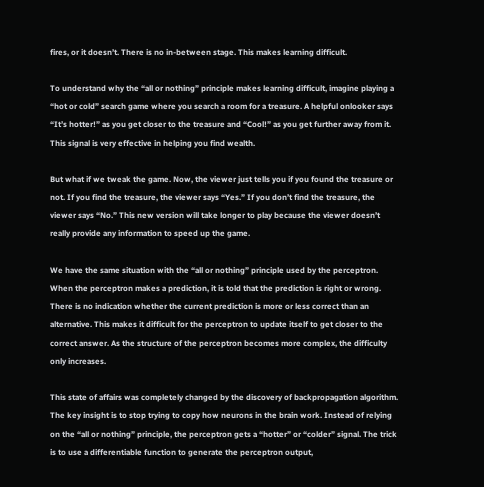fires, or it doesn’t. There is no in-between stage. This makes learning difficult.

To understand why the “all or nothing” principle makes learning difficult, imagine playing a “hot or cold” search game where you search a room for a treasure. A helpful onlooker says “It’s hotter!” as you get closer to the treasure and “Cool!” as you get further away from it. This signal is very effective in helping you find wealth.

But what if we tweak the game. Now, the viewer just tells you if you found the treasure or not. If you find the treasure, the viewer says “Yes.” If you don’t find the treasure, the viewer says “No.” This new version will take longer to play because the viewer doesn’t really provide any information to speed up the game.

We have the same situation with the “all or nothing” principle used by the perceptron. When the perceptron makes a prediction, it is told that the prediction is right or wrong. There is no indication whether the current prediction is more or less correct than an alternative. This makes it difficult for the perceptron to update itself to get closer to the correct answer. As the structure of the perceptron becomes more complex, the difficulty only increases.

This state of affairs was completely changed by the discovery of backpropagation algorithm. The key insight is to stop trying to copy how neurons in the brain work. Instead of relying on the “all or nothing” principle, the perceptron gets a “hotter” or “colder” signal. The trick is to use a differentiable function to generate the perceptron output,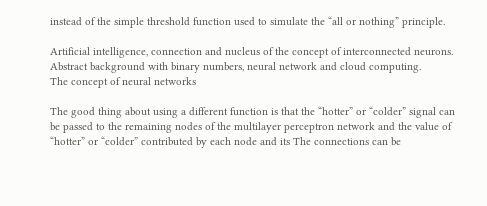instead of the simple threshold function used to simulate the “all or nothing” principle.

Artificial intelligence, connection and nucleus of the concept of interconnected neurons.  Abstract background with binary numbers, neural network and cloud computing.
The concept of neural networks

The good thing about using a different function is that the “hotter” or “colder” signal can be passed to the remaining nodes of the multilayer perceptron network and the value of “hotter” or “colder” contributed by each node and its The connections can be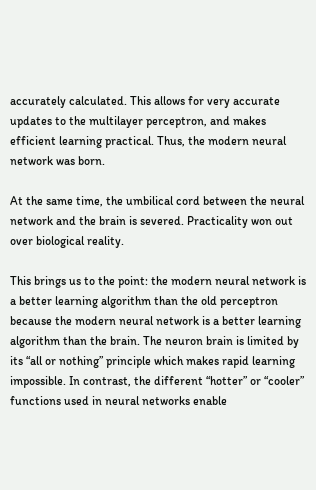accurately calculated. This allows for very accurate updates to the multilayer perceptron, and makes efficient learning practical. Thus, the modern neural network was born.

At the same time, the umbilical cord between the neural network and the brain is severed. Practicality won out over biological reality.

This brings us to the point: the modern neural network is a better learning algorithm than the old perceptron because the modern neural network is a better learning algorithm than the brain. The neuron brain is limited by its “all or nothing” principle which makes rapid learning impossible. In contrast, the different “hotter” or “cooler” functions used in neural networks enable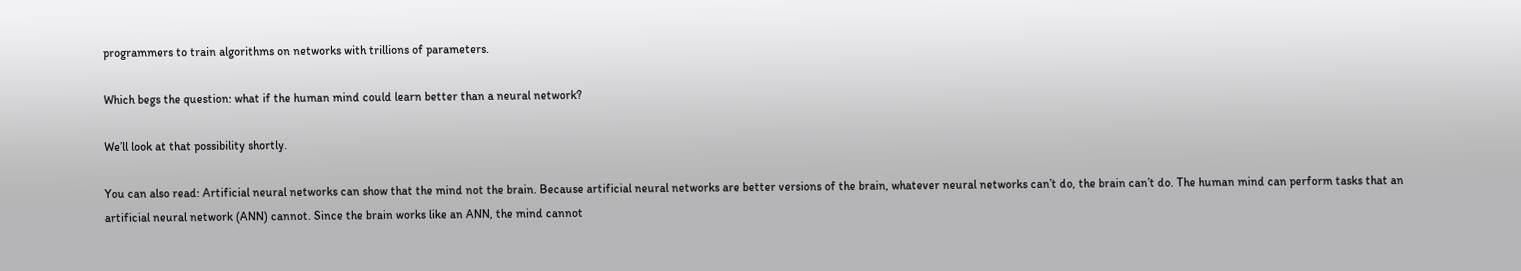programmers to train algorithms on networks with trillions of parameters.

Which begs the question: what if the human mind could learn better than a neural network?

We’ll look at that possibility shortly.

You can also read: Artificial neural networks can show that the mind not the brain. Because artificial neural networks are better versions of the brain, whatever neural networks can’t do, the brain can’t do. The human mind can perform tasks that an artificial neural network (ANN) cannot. Since the brain works like an ANN, the mind cannot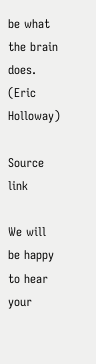be what the brain does. (Eric Holloway)

Source link

We will be happy to hear your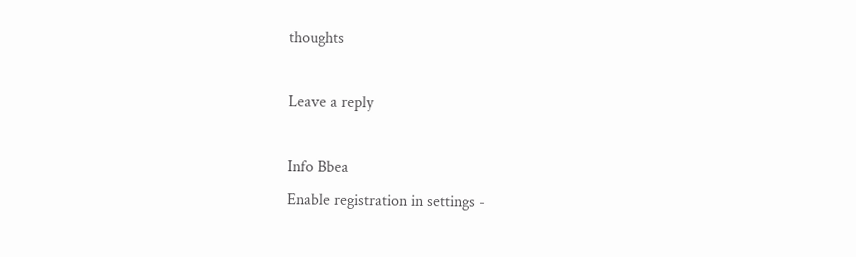thoughts

Leave a reply

Info Bbea
Enable registration in settings -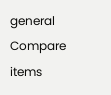general
Compare items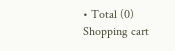• Total (0)
Shopping cart